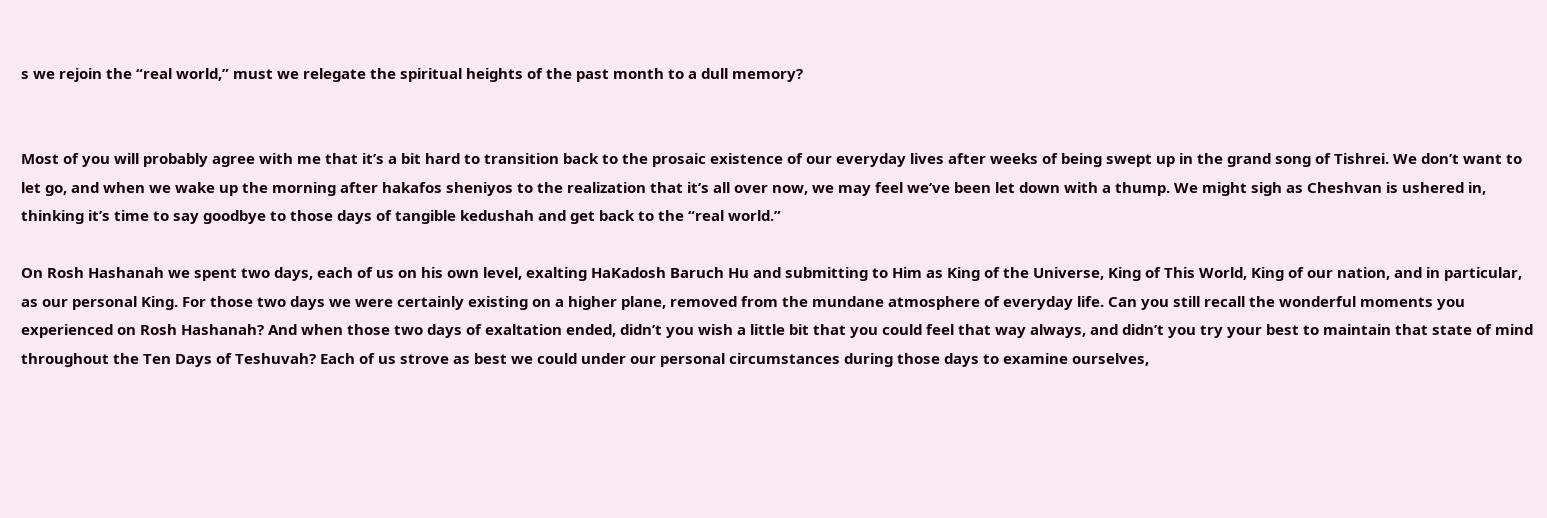s we rejoin the “real world,” must we relegate the spiritual heights of the past month to a dull memory?


Most of you will probably agree with me that it’s a bit hard to transition back to the prosaic existence of our everyday lives after weeks of being swept up in the grand song of Tishrei. We don’t want to let go, and when we wake up the morning after hakafos sheniyos to the realization that it’s all over now, we may feel we’ve been let down with a thump. We might sigh as Cheshvan is ushered in, thinking it’s time to say goodbye to those days of tangible kedushah and get back to the “real world.”

On Rosh Hashanah we spent two days, each of us on his own level, exalting HaKadosh Baruch Hu and submitting to Him as King of the Universe, King of This World, King of our nation, and in particular, as our personal King. For those two days we were certainly existing on a higher plane, removed from the mundane atmosphere of everyday life. Can you still recall the wonderful moments you experienced on Rosh Hashanah? And when those two days of exaltation ended, didn’t you wish a little bit that you could feel that way always, and didn’t you try your best to maintain that state of mind throughout the Ten Days of Teshuvah? Each of us strove as best we could under our personal circumstances during those days to examine ourselves,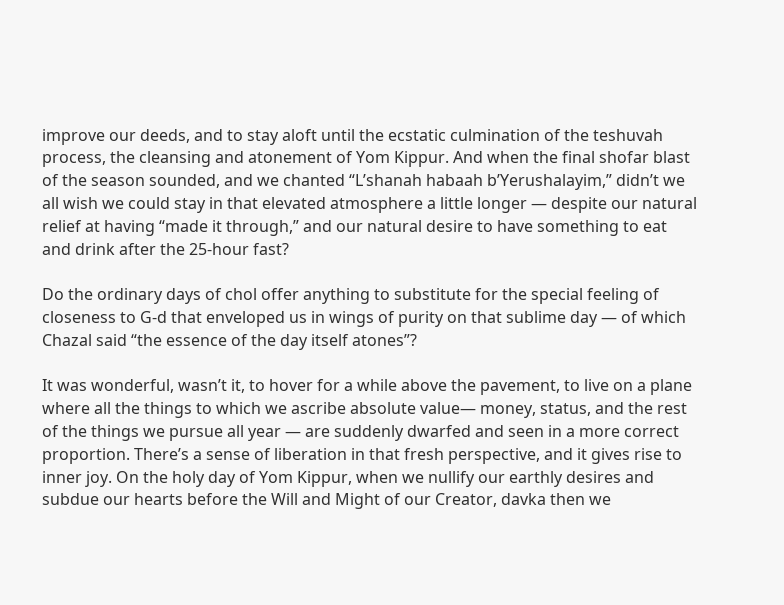improve our deeds, and to stay aloft until the ecstatic culmination of the teshuvah process, the cleansing and atonement of Yom Kippur. And when the final shofar blast of the season sounded, and we chanted “L’shanah habaah b’Yerushalayim,” didn’t we all wish we could stay in that elevated atmosphere a little longer — despite our natural relief at having “made it through,” and our natural desire to have something to eat and drink after the 25-hour fast?

Do the ordinary days of chol offer anything to substitute for the special feeling of closeness to G-d that enveloped us in wings of purity on that sublime day — of which Chazal said “the essence of the day itself atones”?

It was wonderful, wasn’t it, to hover for a while above the pavement, to live on a plane where all the things to which we ascribe absolute value— money, status, and the rest of the things we pursue all year — are suddenly dwarfed and seen in a more correct proportion. There’s a sense of liberation in that fresh perspective, and it gives rise to inner joy. On the holy day of Yom Kippur, when we nullify our earthly desires and subdue our hearts before the Will and Might of our Creator, davka then we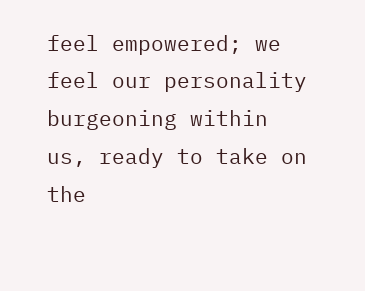feel empowered; we feel our personality burgeoning within us, ready to take on the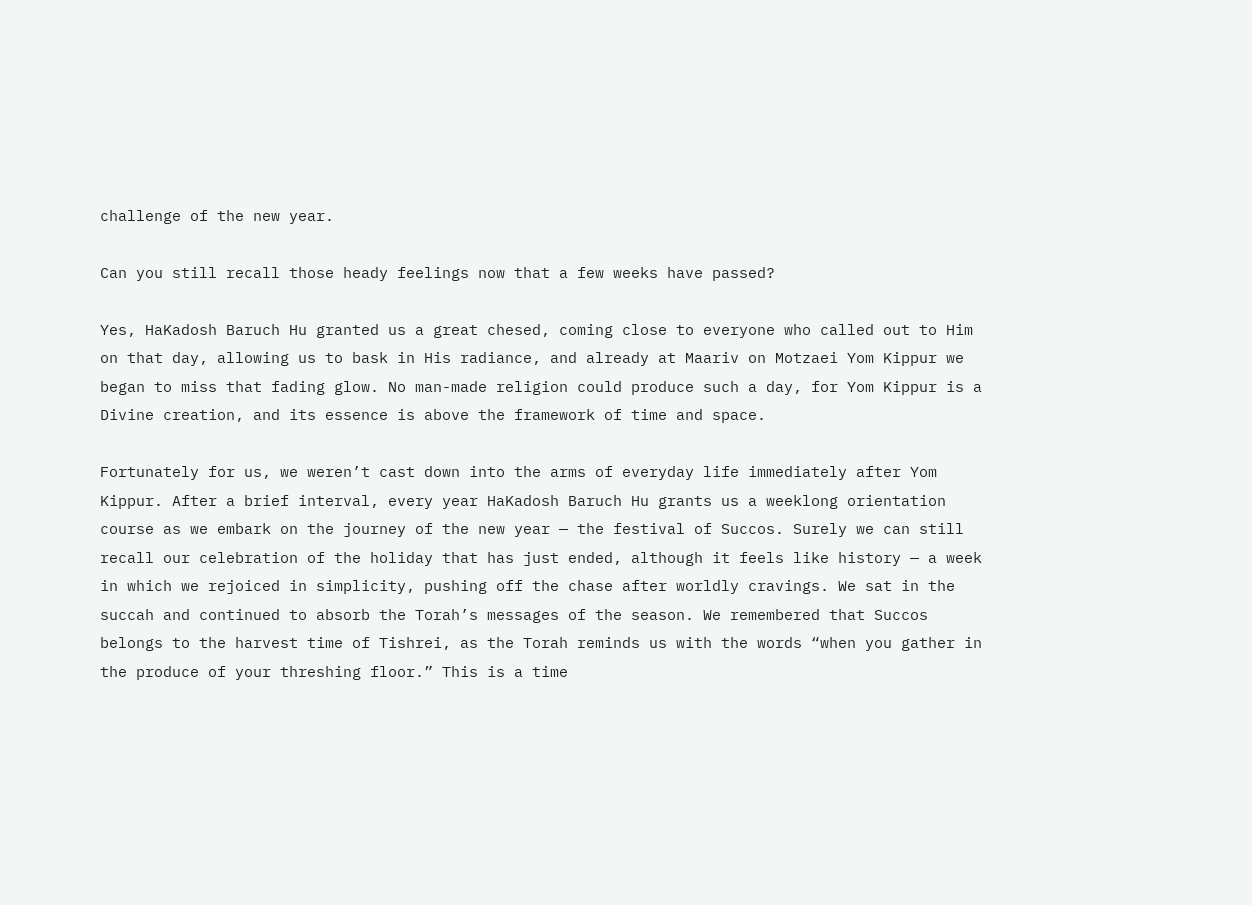challenge of the new year.

Can you still recall those heady feelings now that a few weeks have passed?

Yes, HaKadosh Baruch Hu granted us a great chesed, coming close to everyone who called out to Him on that day, allowing us to bask in His radiance, and already at Maariv on Motzaei Yom Kippur we began to miss that fading glow. No man-made religion could produce such a day, for Yom Kippur is a Divine creation, and its essence is above the framework of time and space.

Fortunately for us, we weren’t cast down into the arms of everyday life immediately after Yom Kippur. After a brief interval, every year HaKadosh Baruch Hu grants us a weeklong orientation course as we embark on the journey of the new year — the festival of Succos. Surely we can still recall our celebration of the holiday that has just ended, although it feels like history — a week in which we rejoiced in simplicity, pushing off the chase after worldly cravings. We sat in the succah and continued to absorb the Torah’s messages of the season. We remembered that Succos belongs to the harvest time of Tishrei, as the Torah reminds us with the words “when you gather in the produce of your threshing floor.” This is a time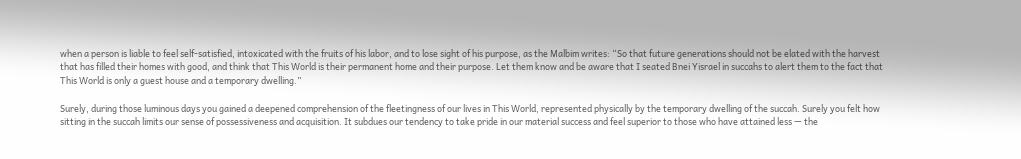when a person is liable to feel self-satisfied, intoxicated with the fruits of his labor, and to lose sight of his purpose, as the Malbim writes: “So that future generations should not be elated with the harvest that has filled their homes with good, and think that This World is their permanent home and their purpose. Let them know and be aware that I seated Bnei Yisrael in succahs to alert them to the fact that This World is only a guest house and a temporary dwelling.”

Surely, during those luminous days you gained a deepened comprehension of the fleetingness of our lives in This World, represented physically by the temporary dwelling of the succah. Surely you felt how sitting in the succah limits our sense of possessiveness and acquisition. It subdues our tendency to take pride in our material success and feel superior to those who have attained less — the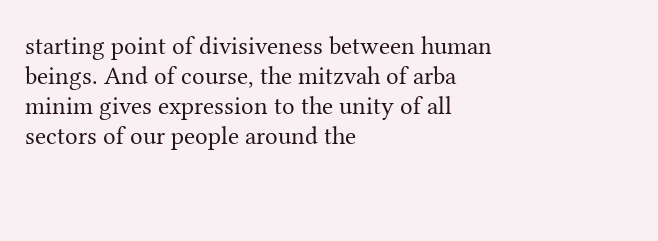starting point of divisiveness between human beings. And of course, the mitzvah of arba minim gives expression to the unity of all sectors of our people around the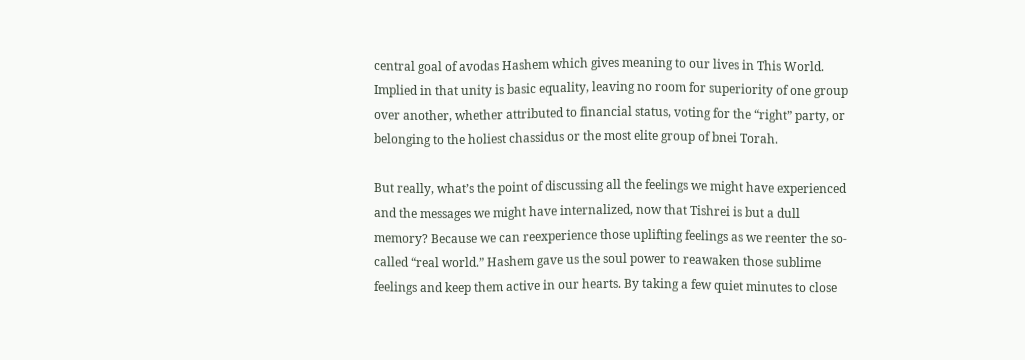central goal of avodas Hashem which gives meaning to our lives in This World. Implied in that unity is basic equality, leaving no room for superiority of one group over another, whether attributed to financial status, voting for the “right” party, or belonging to the holiest chassidus or the most elite group of bnei Torah.

But really, what’s the point of discussing all the feelings we might have experienced and the messages we might have internalized, now that Tishrei is but a dull memory? Because we can reexperience those uplifting feelings as we reenter the so-called “real world.” Hashem gave us the soul power to reawaken those sublime feelings and keep them active in our hearts. By taking a few quiet minutes to close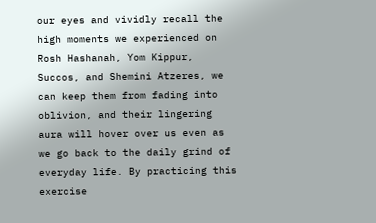our eyes and vividly recall the high moments we experienced on Rosh Hashanah, Yom Kippur, Succos, and Shemini Atzeres, we can keep them from fading into oblivion, and their lingering aura will hover over us even as we go back to the daily grind of everyday life. By practicing this exercise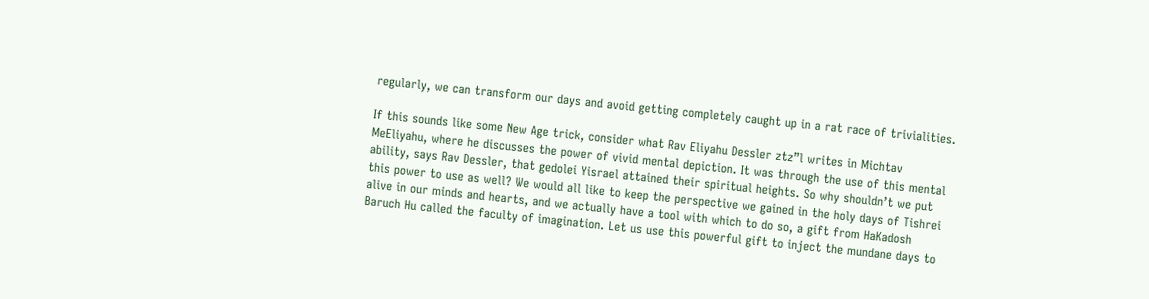regularly, we can transform our days and avoid getting completely caught up in a rat race of trivialities.

If this sounds like some New Age trick, consider what Rav Eliyahu Dessler ztz”l writes in Michtav MeEliyahu, where he discusses the power of vivid mental depiction. It was through the use of this mental ability, says Rav Dessler, that gedolei Yisrael attained their spiritual heights. So why shouldn’t we put this power to use as well? We would all like to keep the perspective we gained in the holy days of Tishrei alive in our minds and hearts, and we actually have a tool with which to do so, a gift from HaKadosh Baruch Hu called the faculty of imagination. Let us use this powerful gift to inject the mundane days to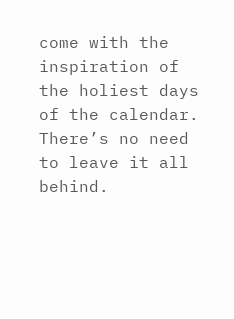come with the inspiration of the holiest days of the calendar. There’s no need to leave it all behind.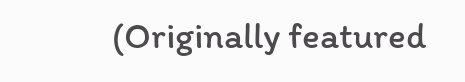(Originally featured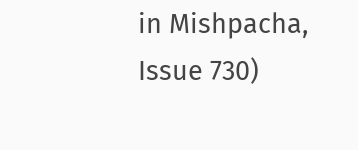in Mishpacha, Issue 730)